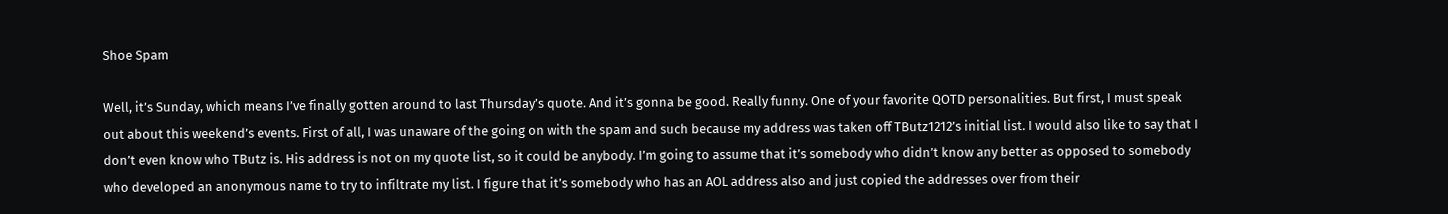Shoe Spam

Well, it’s Sunday, which means I’ve finally gotten around to last Thursday’s quote. And it’s gonna be good. Really funny. One of your favorite QOTD personalities. But first, I must speak out about this weekend’s events. First of all, I was unaware of the going on with the spam and such because my address was taken off TButz1212’s initial list. I would also like to say that I don’t even know who TButz is. His address is not on my quote list, so it could be anybody. I’m going to assume that it’s somebody who didn’t know any better as opposed to somebody who developed an anonymous name to try to infiltrate my list. I figure that it’s somebody who has an AOL address also and just copied the addresses over from their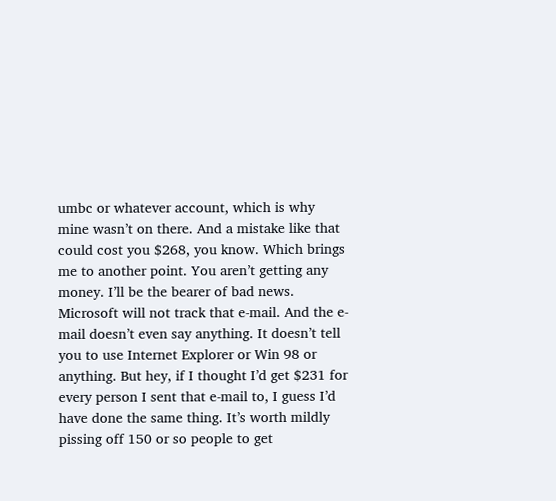umbc or whatever account, which is why mine wasn’t on there. And a mistake like that could cost you $268, you know. Which brings me to another point. You aren’t getting any money. I’ll be the bearer of bad news. Microsoft will not track that e-mail. And the e-mail doesn’t even say anything. It doesn’t tell you to use Internet Explorer or Win 98 or anything. But hey, if I thought I’d get $231 for every person I sent that e-mail to, I guess I’d have done the same thing. It’s worth mildly pissing off 150 or so people to get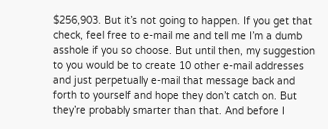$256,903. But it’s not going to happen. If you get that check, feel free to e-mail me and tell me I’m a dumb asshole if you so choose. But until then, my suggestion to you would be to create 10 other e-mail addresses and just perpetually e-mail that message back and forth to yourself and hope they don’t catch on. But they’re probably smarter than that. And before I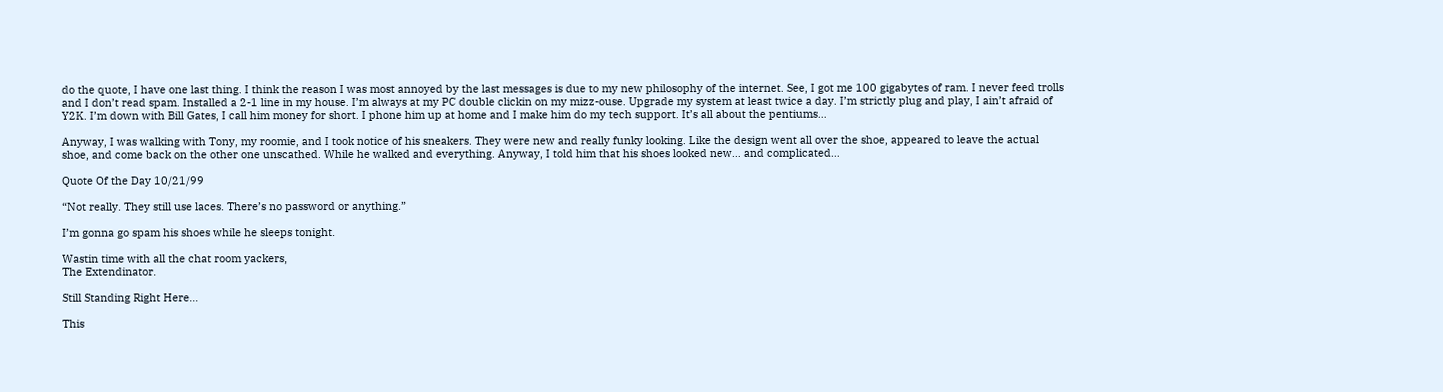do the quote, I have one last thing. I think the reason I was most annoyed by the last messages is due to my new philosophy of the internet. See, I got me 100 gigabytes of ram. I never feed trolls and I don’t read spam. Installed a 2-1 line in my house. I’m always at my PC double clickin on my mizz-ouse. Upgrade my system at least twice a day. I’m strictly plug and play, I ain’t afraid of Y2K. I’m down with Bill Gates, I call him money for short. I phone him up at home and I make him do my tech support. It’s all about the pentiums…

Anyway, I was walking with Tony, my roomie, and I took notice of his sneakers. They were new and really funky looking. Like the design went all over the shoe, appeared to leave the actual shoe, and come back on the other one unscathed. While he walked and everything. Anyway, I told him that his shoes looked new… and complicated…

Quote Of the Day 10/21/99

“Not really. They still use laces. There’s no password or anything.”

I’m gonna go spam his shoes while he sleeps tonight.

Wastin time with all the chat room yackers,
The Extendinator.

Still Standing Right Here…

This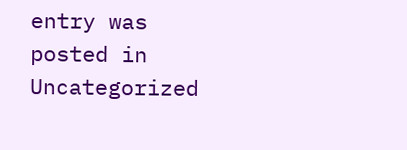entry was posted in Uncategorized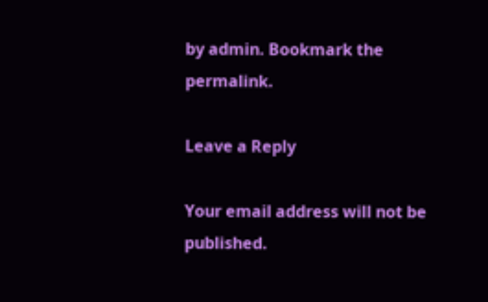by admin. Bookmark the permalink.

Leave a Reply

Your email address will not be published.